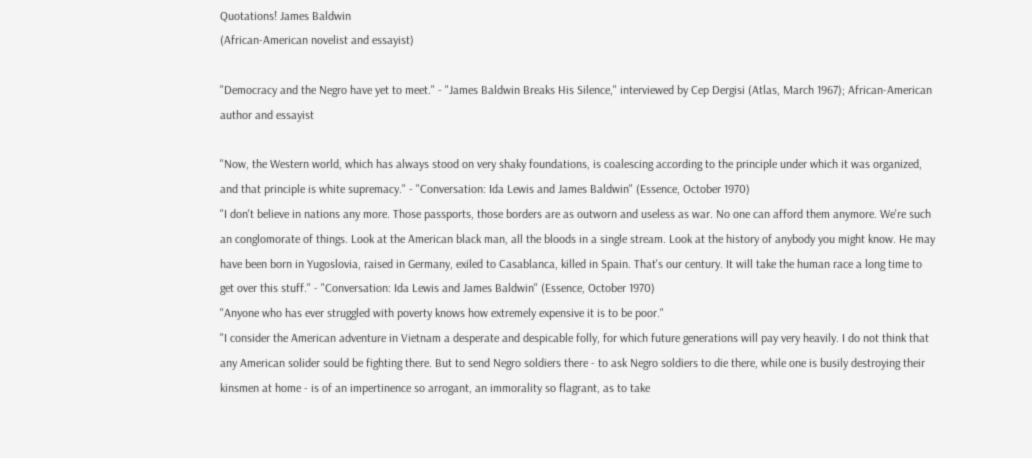Quotations! James Baldwin
(African-American novelist and essayist)

"Democracy and the Negro have yet to meet." - "James Baldwin Breaks His Silence," interviewed by Cep Dergisi (Atlas, March 1967); African-American author and essayist

"Now, the Western world, which has always stood on very shaky foundations, is coalescing according to the principle under which it was organized, and that principle is white supremacy." - "Conversation: Ida Lewis and James Baldwin" (Essence, October 1970)
"I don't believe in nations any more. Those passports, those borders are as outworn and useless as war. No one can afford them anymore. We're such an conglomorate of things. Look at the American black man, all the bloods in a single stream. Look at the history of anybody you might know. He may have been born in Yugoslovia, raised in Germany, exiled to Casablanca, killed in Spain. That's our century. It will take the human race a long time to get over this stuff." - "Conversation: Ida Lewis and James Baldwin" (Essence, October 1970)
"Anyone who has ever struggled with poverty knows how extremely expensive it is to be poor."
"I consider the American adventure in Vietnam a desperate and despicable folly, for which future generations will pay very heavily. I do not think that any American solider sould be fighting there. But to send Negro soldiers there - to ask Negro soldiers to die there, while one is busily destroying their kinsmen at home - is of an impertinence so arrogant, an immorality so flagrant, as to take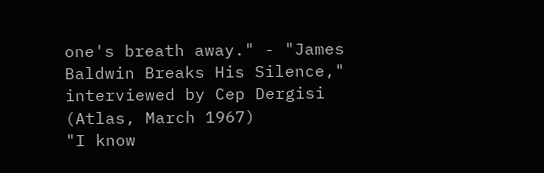one's breath away." - "James Baldwin Breaks His Silence," interviewed by Cep Dergisi (Atlas, March 1967)
"I know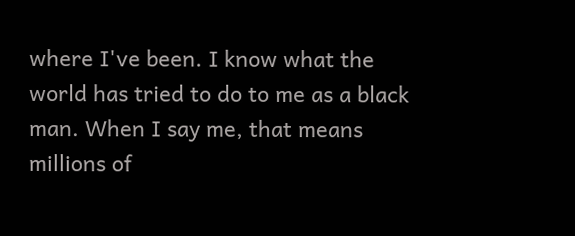where I've been. I know what the world has tried to do to me as a black man. When I say me, that means millions of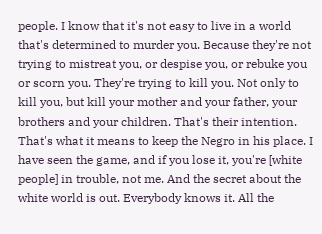people. I know that it's not easy to live in a world that's determined to murder you. Because they're not trying to mistreat you, or despise you, or rebuke you or scorn you. They're trying to kill you. Not only to kill you, but kill your mother and your father, your brothers and your children. That's their intention. That's what it means to keep the Negro in his place. I have seen the game, and if you lose it, you're [white people] in trouble, not me. And the secret about the white world is out. Everybody knows it. All the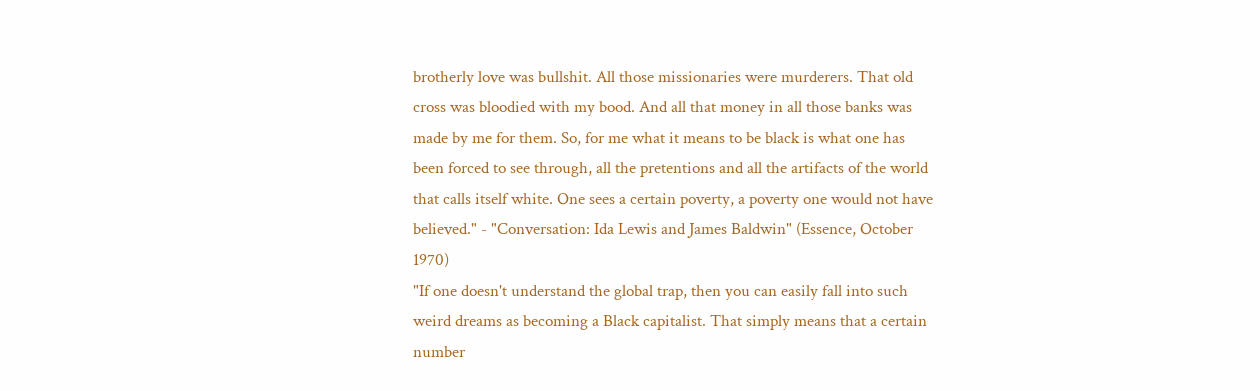brotherly love was bullshit. All those missionaries were murderers. That old cross was bloodied with my bood. And all that money in all those banks was made by me for them. So, for me what it means to be black is what one has been forced to see through, all the pretentions and all the artifacts of the world that calls itself white. One sees a certain poverty, a poverty one would not have believed." - "Conversation: Ida Lewis and James Baldwin" (Essence, October 1970)
"If one doesn't understand the global trap, then you can easily fall into such weird dreams as becoming a Black capitalist. That simply means that a certain number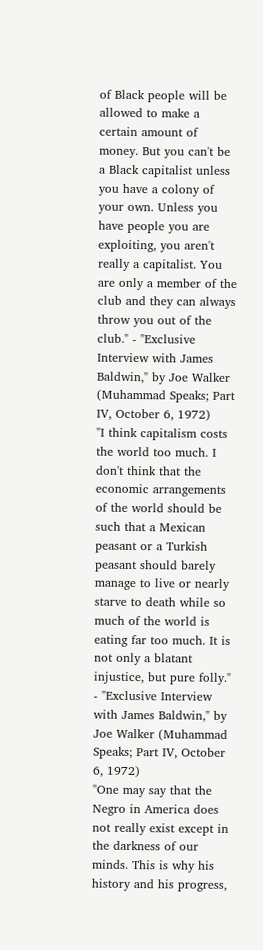of Black people will be allowed to make a certain amount of money. But you can't be a Black capitalist unless you have a colony of your own. Unless you have people you are exploiting, you aren't really a capitalist. You are only a member of the club and they can always throw you out of the club." - "Exclusive Interview with James Baldwin," by Joe Walker (Muhammad Speaks; Part IV, October 6, 1972)
"I think capitalism costs the world too much. I don't think that the economic arrangements of the world should be such that a Mexican peasant or a Turkish peasant should barely manage to live or nearly starve to death while so much of the world is eating far too much. It is not only a blatant injustice, but pure folly." - "Exclusive Interview with James Baldwin," by Joe Walker (Muhammad Speaks; Part IV, October 6, 1972)
"One may say that the Negro in America does not really exist except in the darkness of our minds. This is why his history and his progress,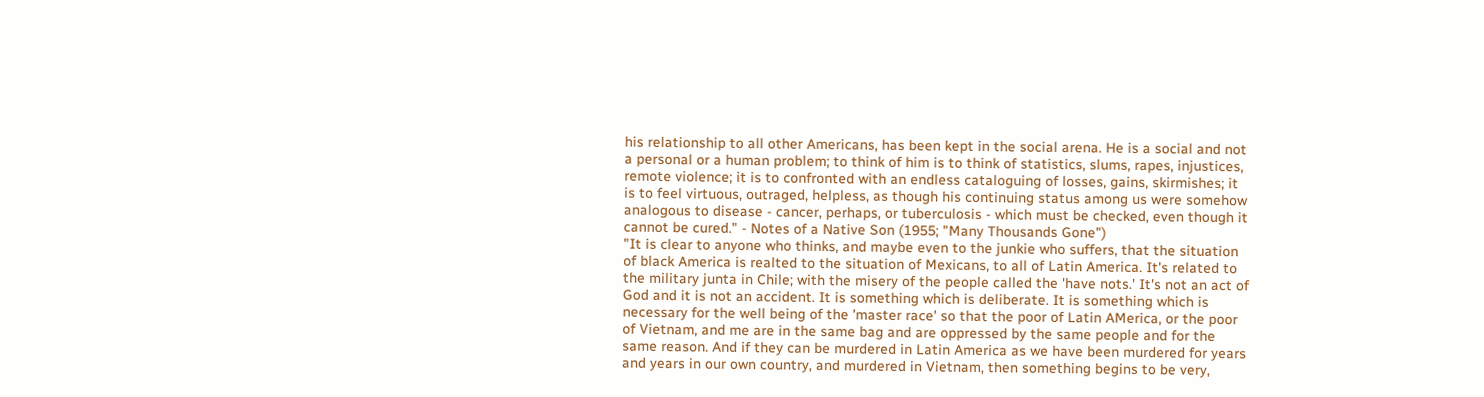his relationship to all other Americans, has been kept in the social arena. He is a social and not a personal or a human problem; to think of him is to think of statistics, slums, rapes, injustices, remote violence; it is to confronted with an endless cataloguing of losses, gains, skirmishes; it is to feel virtuous, outraged, helpless, as though his continuing status among us were somehow analogous to disease - cancer, perhaps, or tuberculosis - which must be checked, even though it cannot be cured." - Notes of a Native Son (1955; "Many Thousands Gone")
"It is clear to anyone who thinks, and maybe even to the junkie who suffers, that the situation of black America is realted to the situation of Mexicans, to all of Latin America. It's related to the military junta in Chile; with the misery of the people called the 'have nots.' It's not an act of God and it is not an accident. It is something which is deliberate. It is something which is necessary for the well being of the 'master race' so that the poor of Latin AMerica, or the poor of Vietnam, and me are in the same bag and are oppressed by the same people and for the same reason. And if they can be murdered in Latin America as we have been murdered for years and years in our own country, and murdered in Vietnam, then something begins to be very,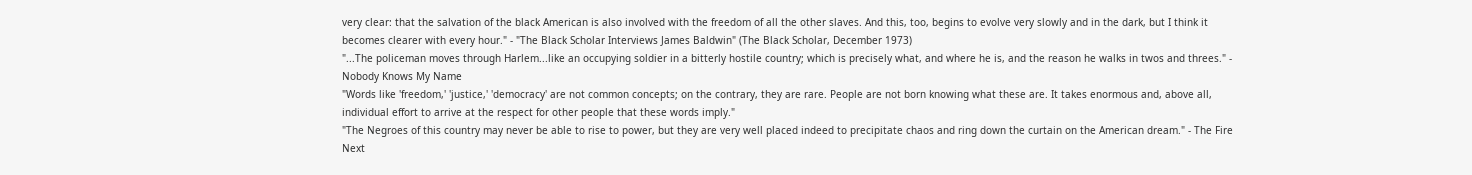very clear: that the salvation of the black American is also involved with the freedom of all the other slaves. And this, too, begins to evolve very slowly and in the dark, but I think it becomes clearer with every hour." - "The Black Scholar Interviews James Baldwin" (The Black Scholar, December 1973)
"...The policeman moves through Harlem...like an occupying soldier in a bitterly hostile country; which is precisely what, and where he is, and the reason he walks in twos and threes." - Nobody Knows My Name
"Words like 'freedom,' 'justice,' 'democracy' are not common concepts; on the contrary, they are rare. People are not born knowing what these are. It takes enormous and, above all, individual effort to arrive at the respect for other people that these words imply."
"The Negroes of this country may never be able to rise to power, but they are very well placed indeed to precipitate chaos and ring down the curtain on the American dream." - The Fire Next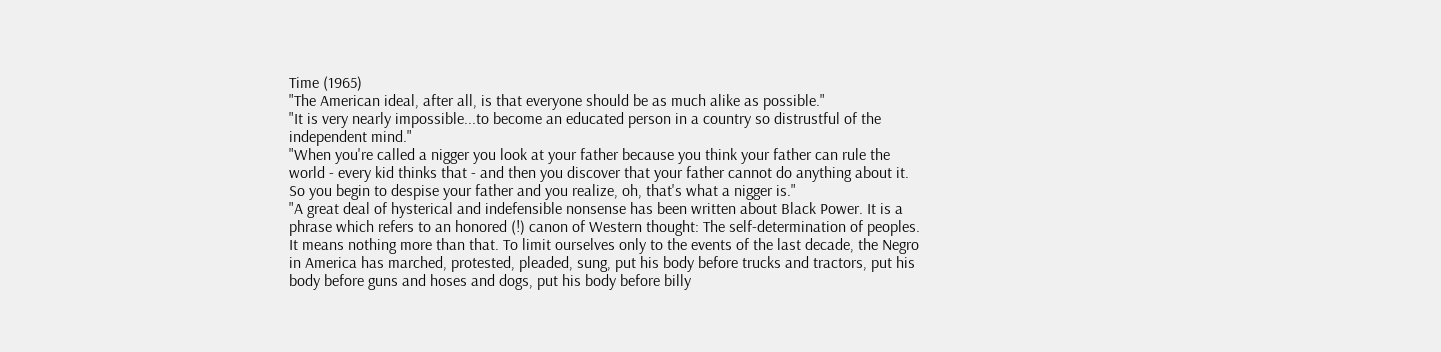Time (1965)
"The American ideal, after all, is that everyone should be as much alike as possible."
"It is very nearly impossible...to become an educated person in a country so distrustful of the independent mind."
"When you're called a nigger you look at your father because you think your father can rule the world - every kid thinks that - and then you discover that your father cannot do anything about it. So you begin to despise your father and you realize, oh, that's what a nigger is."
"A great deal of hysterical and indefensible nonsense has been written about Black Power. It is a phrase which refers to an honored (!) canon of Western thought: The self-determination of peoples. It means nothing more than that. To limit ourselves only to the events of the last decade, the Negro in America has marched, protested, pleaded, sung, put his body before trucks and tractors, put his body before guns and hoses and dogs, put his body before billy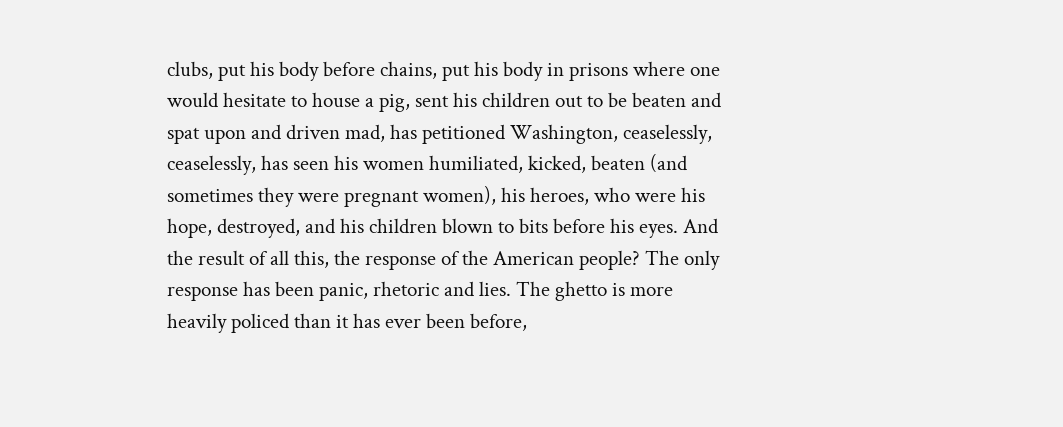clubs, put his body before chains, put his body in prisons where one would hesitate to house a pig, sent his children out to be beaten and spat upon and driven mad, has petitioned Washington, ceaselessly, ceaselessly, has seen his women humiliated, kicked, beaten (and sometimes they were pregnant women), his heroes, who were his hope, destroyed, and his children blown to bits before his eyes. And the result of all this, the response of the American people? The only response has been panic, rhetoric and lies. The ghetto is more heavily policed than it has ever been before,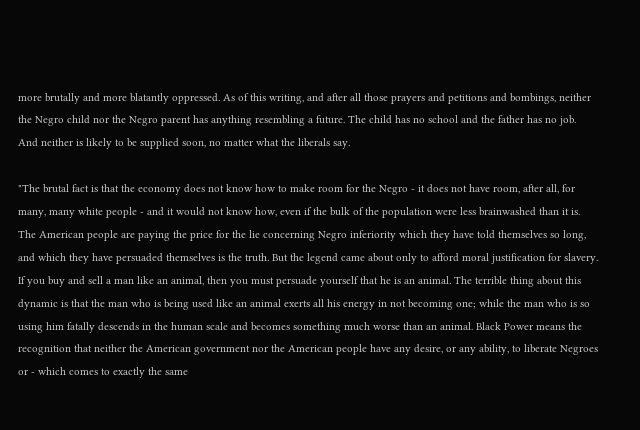more brutally and more blatantly oppressed. As of this writing, and after all those prayers and petitions and bombings, neither the Negro child nor the Negro parent has anything resembling a future. The child has no school and the father has no job. And neither is likely to be supplied soon, no matter what the liberals say.

"The brutal fact is that the economy does not know how to make room for the Negro - it does not have room, after all, for many, many white people - and it would not know how, even if the bulk of the population were less brainwashed than it is. The American people are paying the price for the lie concerning Negro inferiority which they have told themselves so long, and which they have persuaded themselves is the truth. But the legend came about only to afford moral justification for slavery. If you buy and sell a man like an animal, then you must persuade yourself that he is an animal. The terrible thing about this dynamic is that the man who is being used like an animal exerts all his energy in not becoming one; while the man who is so using him fatally descends in the human scale and becomes something much worse than an animal. Black Power means the recognition that neither the American government nor the American people have any desire, or any ability, to liberate Negroes or - which comes to exactly the same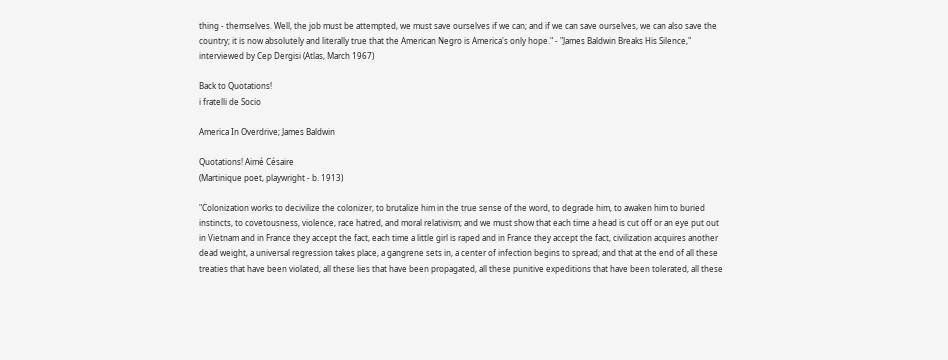thing - themselves. Well, the job must be attempted, we must save ourselves if we can; and if we can save ourselves, we can also save the country; it is now absolutely and literally true that the American Negro is America's only hope." - "James Baldwin Breaks His Silence," interviewed by Cep Dergisi (Atlas, March 1967)

Back to Quotations!
i fratelli de Socio

America In Overdrive; James Baldwin

Quotations! Aimé Césaire
(Martinique poet, playwright - b. 1913)

"Colonization works to decivilize the colonizer, to brutalize him in the true sense of the word, to degrade him, to awaken him to buried instincts, to covetousness, violence, race hatred, and moral relativism; and we must show that each time a head is cut off or an eye put out in Vietnam and in France they accept the fact, each time a little girl is raped and in France they accept the fact, civilization acquires another dead weight, a universal regression takes place, a gangrene sets in, a center of infection begins to spread; and that at the end of all these treaties that have been violated, all these lies that have been propagated, all these punitive expeditions that have been tolerated, all these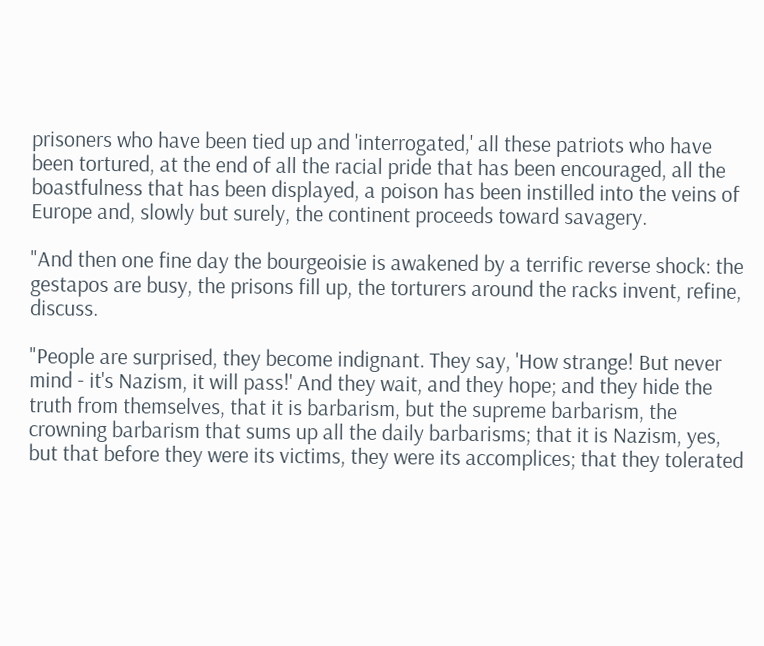prisoners who have been tied up and 'interrogated,' all these patriots who have been tortured, at the end of all the racial pride that has been encouraged, all the boastfulness that has been displayed, a poison has been instilled into the veins of Europe and, slowly but surely, the continent proceeds toward savagery.

"And then one fine day the bourgeoisie is awakened by a terrific reverse shock: the gestapos are busy, the prisons fill up, the torturers around the racks invent, refine, discuss.

"People are surprised, they become indignant. They say, 'How strange! But never mind - it's Nazism, it will pass!' And they wait, and they hope; and they hide the truth from themselves, that it is barbarism, but the supreme barbarism, the crowning barbarism that sums up all the daily barbarisms; that it is Nazism, yes, but that before they were its victims, they were its accomplices; that they tolerated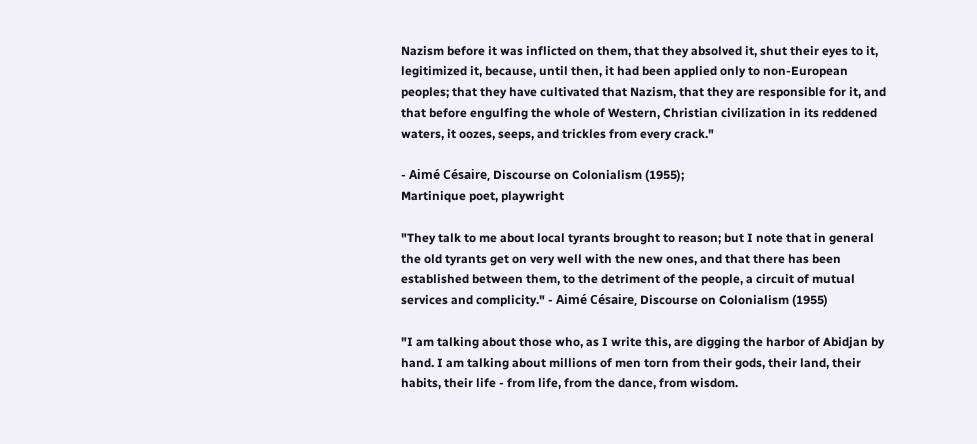Nazism before it was inflicted on them, that they absolved it, shut their eyes to it, legitimized it, because, until then, it had been applied only to non-European peoples; that they have cultivated that Nazism, that they are responsible for it, and that before engulfing the whole of Western, Christian civilization in its reddened waters, it oozes, seeps, and trickles from every crack."

- Aimé Césaire, Discourse on Colonialism (1955);
Martinique poet, playwright

"They talk to me about local tyrants brought to reason; but I note that in general the old tyrants get on very well with the new ones, and that there has been established between them, to the detriment of the people, a circuit of mutual services and complicity." - Aimé Césaire, Discourse on Colonialism (1955)

"I am talking about those who, as I write this, are digging the harbor of Abidjan by hand. I am talking about millions of men torn from their gods, their land, their habits, their life - from life, from the dance, from wisdom.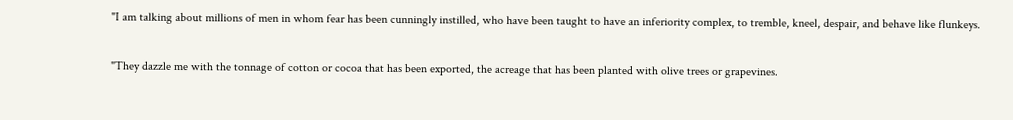"I am talking about millions of men in whom fear has been cunningly instilled, who have been taught to have an inferiority complex, to tremble, kneel, despair, and behave like flunkeys.

"They dazzle me with the tonnage of cotton or cocoa that has been exported, the acreage that has been planted with olive trees or grapevines.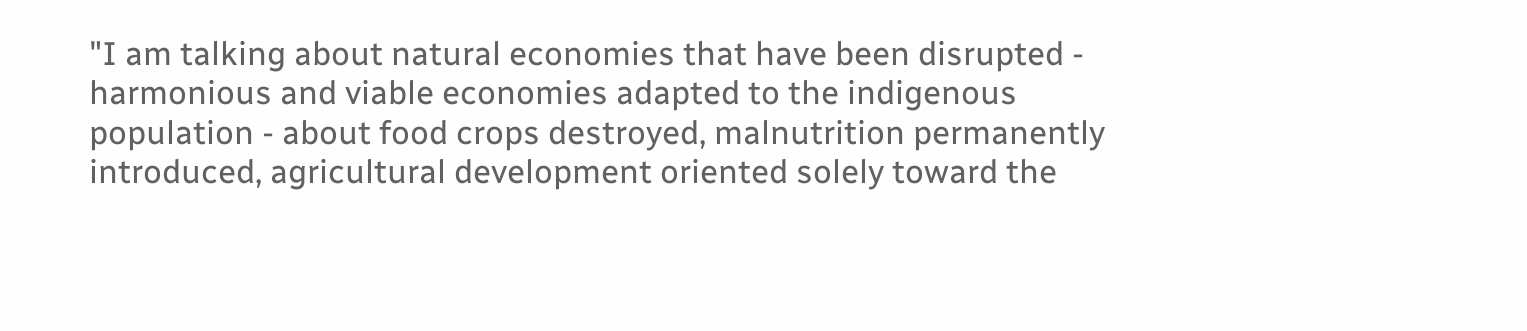"I am talking about natural economies that have been disrupted - harmonious and viable economies adapted to the indigenous population - about food crops destroyed, malnutrition permanently introduced, agricultural development oriented solely toward the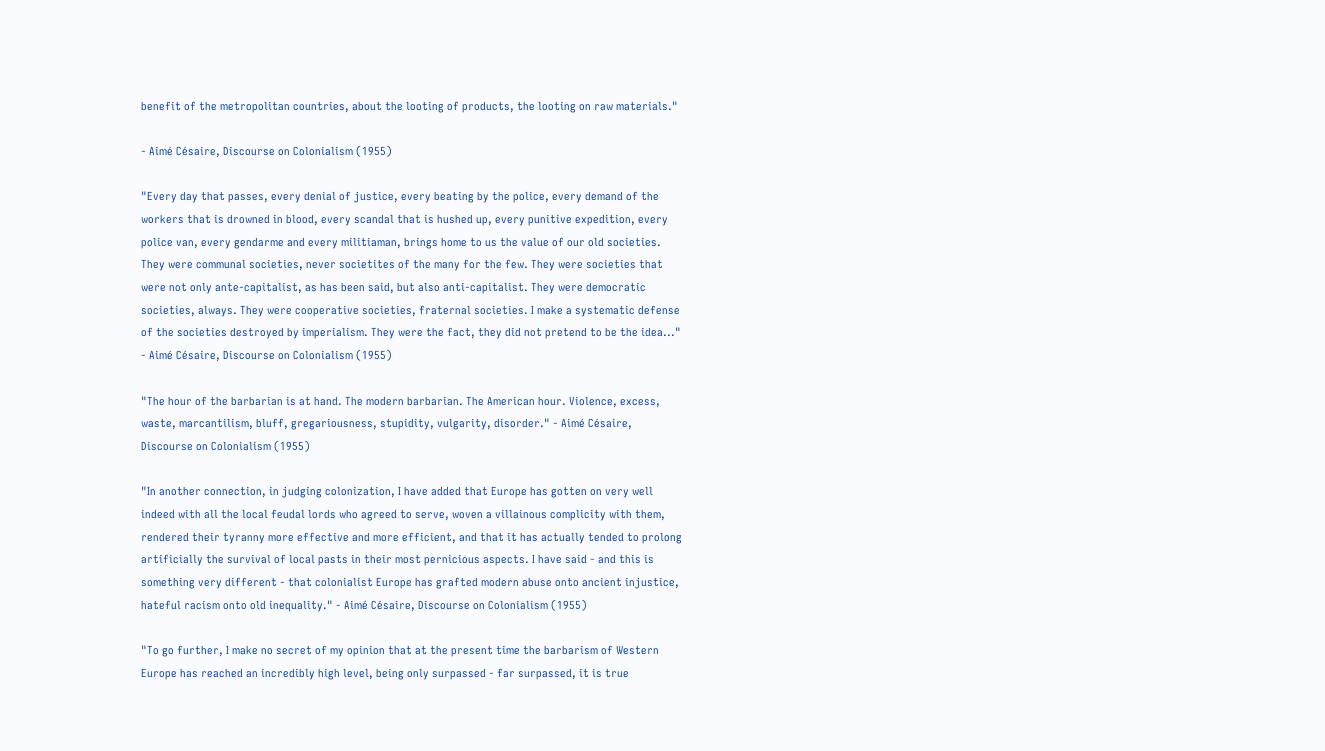benefit of the metropolitan countries, about the looting of products, the looting on raw materials."

- Aimé Césaire, Discourse on Colonialism (1955)

"Every day that passes, every denial of justice, every beating by the police, every demand of the workers that is drowned in blood, every scandal that is hushed up, every punitive expedition, every police van, every gendarme and every militiaman, brings home to us the value of our old societies. They were communal societies, never societites of the many for the few. They were societies that were not only ante-capitalist, as has been said, but also anti-capitalist. They were democratic societies, always. They were cooperative societies, fraternal societies. I make a systematic defense of the societies destroyed by imperialism. They were the fact, they did not pretend to be the idea..." - Aimé Césaire, Discourse on Colonialism (1955)

"The hour of the barbarian is at hand. The modern barbarian. The American hour. Violence, excess, waste, marcantilism, bluff, gregariousness, stupidity, vulgarity, disorder." - Aimé Césaire, Discourse on Colonialism (1955)

"In another connection, in judging colonization, I have added that Europe has gotten on very well indeed with all the local feudal lords who agreed to serve, woven a villainous complicity with them, rendered their tyranny more effective and more efficient, and that it has actually tended to prolong artificially the survival of local pasts in their most pernicious aspects. I have said - and this is something very different - that colonialist Europe has grafted modern abuse onto ancient injustice, hateful racism onto old inequality." - Aimé Césaire, Discourse on Colonialism (1955)

"To go further, I make no secret of my opinion that at the present time the barbarism of Western Europe has reached an incredibly high level, being only surpassed - far surpassed, it is true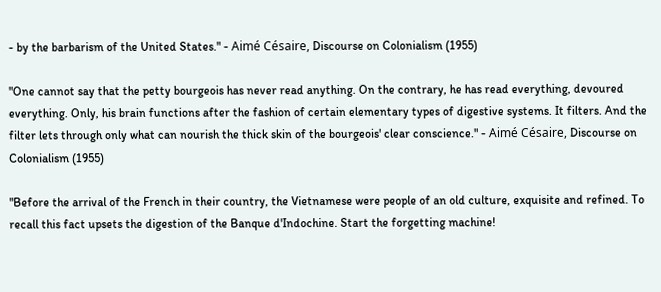- by the barbarism of the United States." - Aimé Césaire, Discourse on Colonialism (1955)

"One cannot say that the petty bourgeois has never read anything. On the contrary, he has read everything, devoured everything. Only, his brain functions after the fashion of certain elementary types of digestive systems. It filters. And the filter lets through only what can nourish the thick skin of the bourgeois' clear conscience." - Aimé Césaire, Discourse on Colonialism (1955)

"Before the arrival of the French in their country, the Vietnamese were people of an old culture, exquisite and refined. To recall this fact upsets the digestion of the Banque d'Indochine. Start the forgetting machine!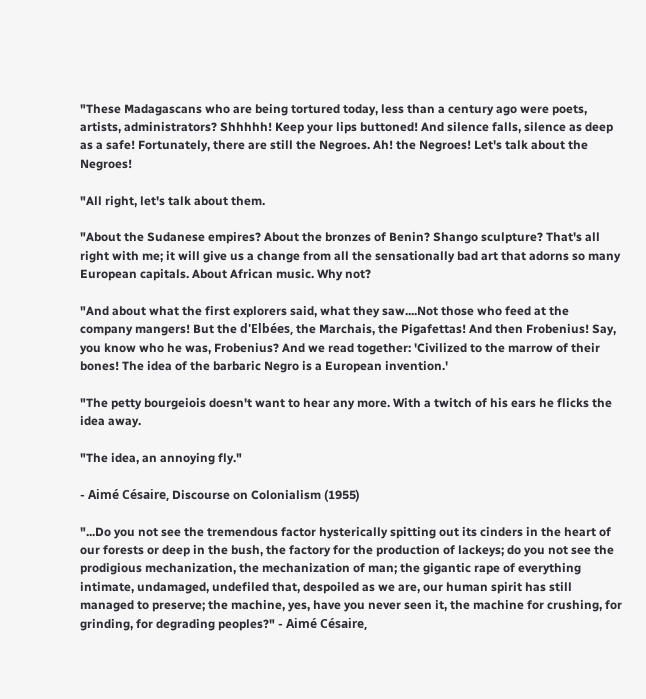"These Madagascans who are being tortured today, less than a century ago were poets, artists, administrators? Shhhhh! Keep your lips buttoned! And silence falls, silence as deep as a safe! Fortunately, there are still the Negroes. Ah! the Negroes! Let's talk about the Negroes!

"All right, let's talk about them.

"About the Sudanese empires? About the bronzes of Benin? Shango sculpture? That's all right with me; it will give us a change from all the sensationally bad art that adorns so many European capitals. About African music. Why not?

"And about what the first explorers said, what they saw....Not those who feed at the company mangers! But the d'Elbées, the Marchais, the Pigafettas! And then Frobenius! Say, you know who he was, Frobenius? And we read together: 'Civilized to the marrow of their bones! The idea of the barbaric Negro is a European invention.'

"The petty bourgeiois doesn't want to hear any more. With a twitch of his ears he flicks the idea away.

"The idea, an annoying fly."

- Aimé Césaire, Discourse on Colonialism (1955)

"...Do you not see the tremendous factor hysterically spitting out its cinders in the heart of our forests or deep in the bush, the factory for the production of lackeys; do you not see the prodigious mechanization, the mechanization of man; the gigantic rape of everything intimate, undamaged, undefiled that, despoiled as we are, our human spirit has still managed to preserve; the machine, yes, have you never seen it, the machine for crushing, for grinding, for degrading peoples?" - Aimé Césaire,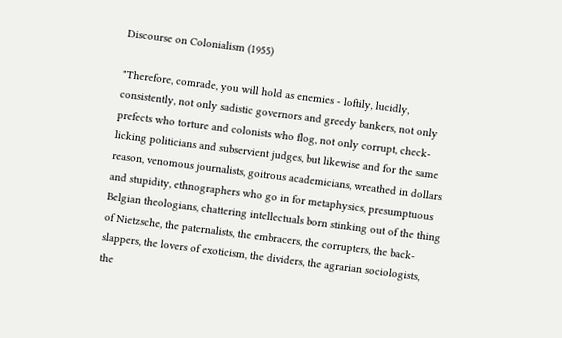Discourse on Colonialism (1955)

"Therefore, comrade, you will hold as enemies - loftily, lucidly, consistently, not only sadistic governors and greedy bankers, not only prefects who torture and colonists who flog, not only corrupt, check-licking politicians and subservient judges, but likewise and for the same reason, venomous journalists, goitrous academicians, wreathed in dollars and stupidity, ethnographers who go in for metaphysics, presumptuous Belgian theologians, chattering intellectuals born stinking out of the thing of Nietzsche, the paternalists, the embracers, the corrupters, the back-slappers, the lovers of exoticism, the dividers, the agrarian sociologists, the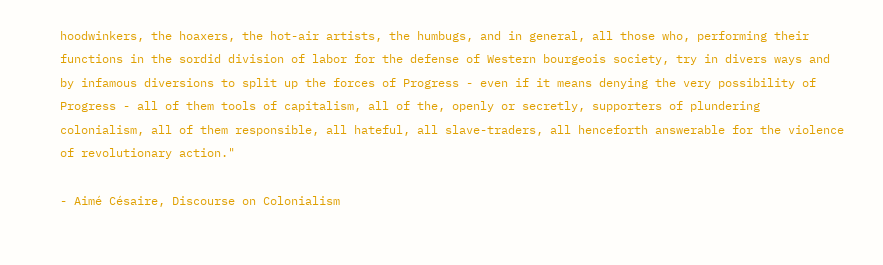hoodwinkers, the hoaxers, the hot-air artists, the humbugs, and in general, all those who, performing their functions in the sordid division of labor for the defense of Western bourgeois society, try in divers ways and by infamous diversions to split up the forces of Progress - even if it means denying the very possibility of Progress - all of them tools of capitalism, all of the, openly or secretly, supporters of plundering colonialism, all of them responsible, all hateful, all slave-traders, all henceforth answerable for the violence of revolutionary action."

- Aimé Césaire, Discourse on Colonialism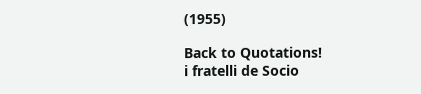(1955)

Back to Quotations!
i fratelli de Socio